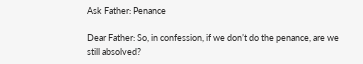Ask Father: Penance

Dear Father: So, in confession, if we don’t do the penance, are we still absolved?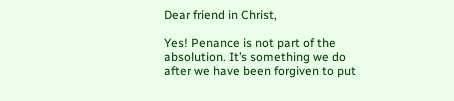Dear friend in Christ,

Yes! Penance is not part of the absolution. It’s something we do after we have been forgiven to put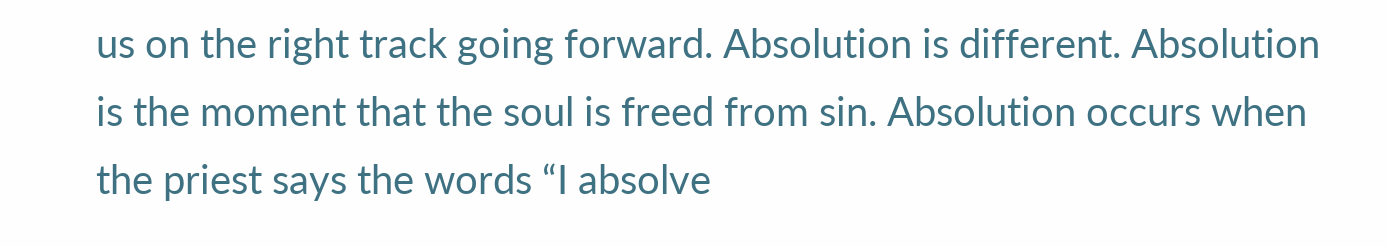us on the right track going forward. Absolution is different. Absolution is the moment that the soul is freed from sin. Absolution occurs when the priest says the words “I absolve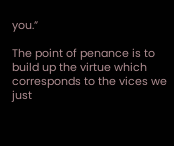you.”

The point of penance is to build up the virtue which corresponds to the vices we just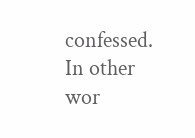confessed. In other wor